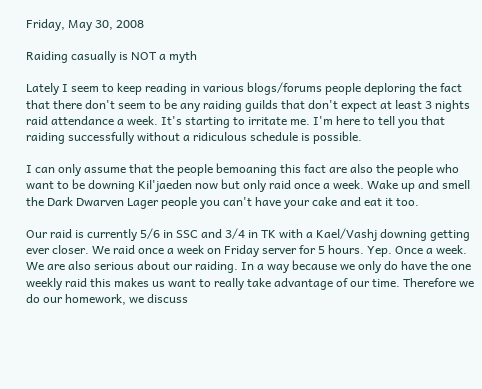Friday, May 30, 2008

Raiding casually is NOT a myth

Lately I seem to keep reading in various blogs/forums people deploring the fact that there don't seem to be any raiding guilds that don't expect at least 3 nights raid attendance a week. It's starting to irritate me. I'm here to tell you that raiding successfully without a ridiculous schedule is possible.

I can only assume that the people bemoaning this fact are also the people who want to be downing Kil'jaeden now but only raid once a week. Wake up and smell the Dark Dwarven Lager people you can't have your cake and eat it too.

Our raid is currently 5/6 in SSC and 3/4 in TK with a Kael/Vashj downing getting ever closer. We raid once a week on Friday server for 5 hours. Yep. Once a week. We are also serious about our raiding. In a way because we only do have the one weekly raid this makes us want to really take advantage of our time. Therefore we do our homework, we discuss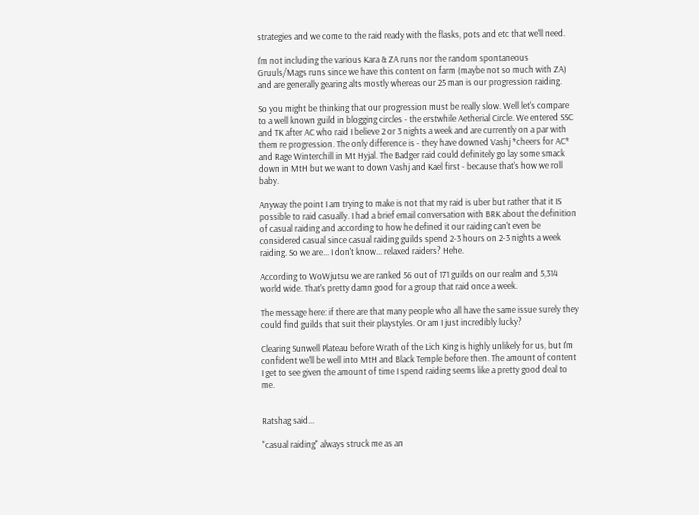strategies and we come to the raid ready with the flasks, pots and etc that we'll need.

I'm not including the various Kara & ZA runs nor the random spontaneous Gruuls/Mags runs since we have this content on farm (maybe not so much with ZA) and are generally gearing alts mostly whereas our 25 man is our progression raiding.

So you might be thinking that our progression must be really slow. Well let's compare to a well known guild in blogging circles - the erstwhile Aetherial Circle. We entered SSC and TK after AC who raid I believe 2 or 3 nights a week and are currently on a par with them re progression. The only difference is - they have downed Vashj *cheers for AC* and Rage Winterchill in Mt Hyjal. The Badger raid could definitely go lay some smack down in MtH but we want to down Vashj and Kael first - because that's how we roll baby.

Anyway the point I am trying to make is not that my raid is uber but rather that it IS possible to raid casually. I had a brief email conversation with BRK about the definition of casual raiding and according to how he defined it our raiding can't even be considered casual since casual raiding guilds spend 2-3 hours on 2-3 nights a week raiding. So we are... I don't know... relaxed raiders? Hehe.

According to WoWjutsu we are ranked 56 out of 171 guilds on our realm and 5,314 world wide. That's pretty damn good for a group that raid once a week.

The message here: if there are that many people who all have the same issue surely they could find guilds that suit their playstyles. Or am I just incredibly lucky?

Clearing Sunwell Plateau before Wrath of the Lich King is highly unlikely for us, but I'm confident we'll be well into MtH and Black Temple before then. The amount of content I get to see given the amount of time I spend raiding seems like a pretty good deal to me.


Ratshag said...

"casual raiding" always struck me as an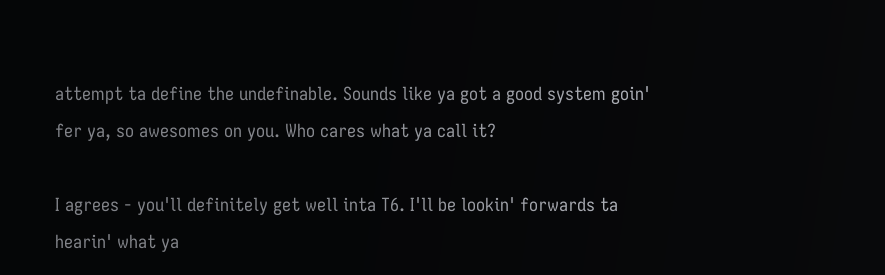attempt ta define the undefinable. Sounds like ya got a good system goin' fer ya, so awesomes on you. Who cares what ya call it?

I agrees - you'll definitely get well inta T6. I'll be lookin' forwards ta hearin' what ya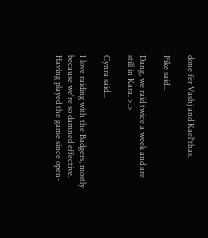done fer Vashj and Kael'thas.

Pike said...

Dang, we raid twice a week and are still in Kara. >.>

Cynra said...

I love raiding with the Badgers, mostly because we're so damned effective. Having played the game since open-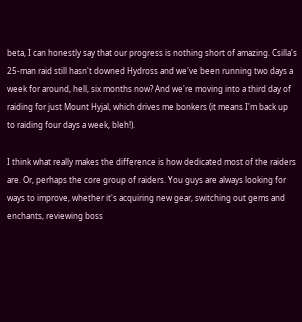beta, I can honestly say that our progress is nothing short of amazing. Csilla's 25-man raid still hasn't downed Hydross and we've been running two days a week for around, hell, six months now? And we're moving into a third day of raiding for just Mount Hyjal, which drives me bonkers (it means I'm back up to raiding four days a week, bleh!).

I think what really makes the difference is how dedicated most of the raiders are. Or, perhaps the core group of raiders. You guys are always looking for ways to improve, whether it's acquiring new gear, switching out gems and enchants, reviewing boss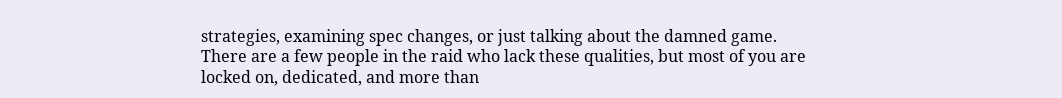strategies, examining spec changes, or just talking about the damned game. There are a few people in the raid who lack these qualities, but most of you are locked on, dedicated, and more than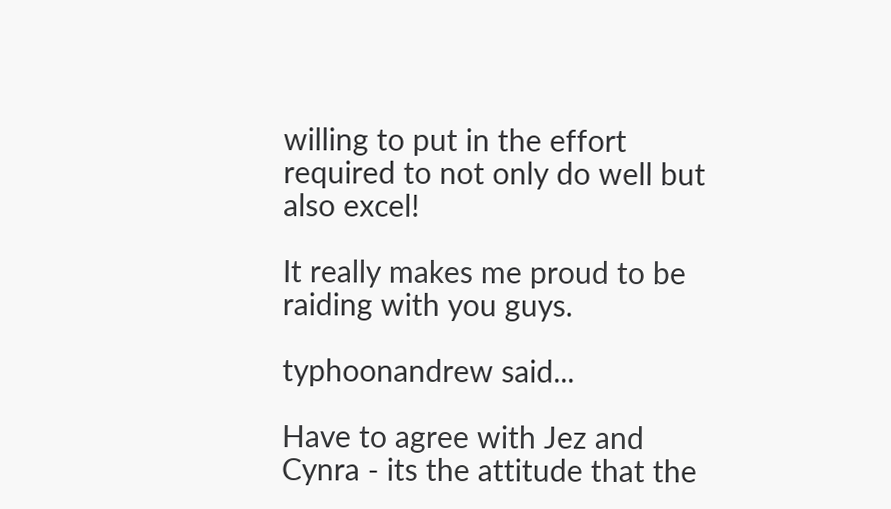willing to put in the effort required to not only do well but also excel!

It really makes me proud to be raiding with you guys.

typhoonandrew said...

Have to agree with Jez and Cynra - its the attitude that the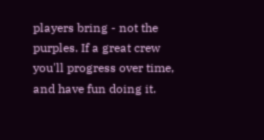players bring - not the purples. If a great crew you'll progress over time, and have fun doing it.